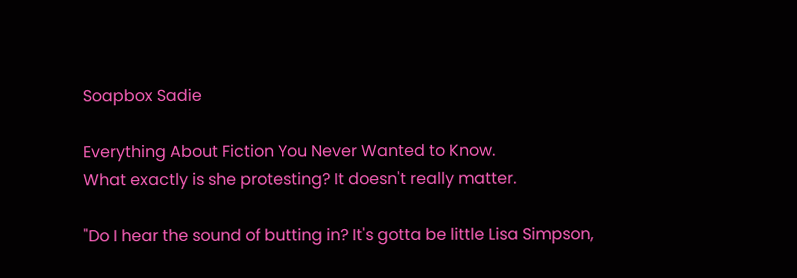Soapbox Sadie

Everything About Fiction You Never Wanted to Know.
What exactly is she protesting? It doesn't really matter.

"Do I hear the sound of butting in? It's gotta be little Lisa Simpson,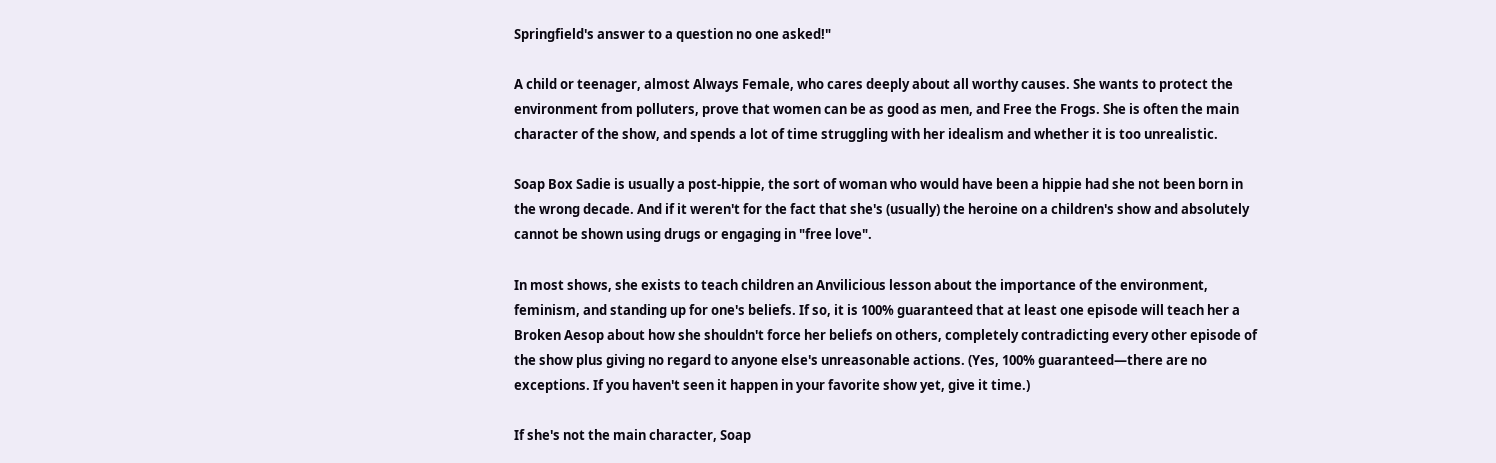Springfield's answer to a question no one asked!"

A child or teenager, almost Always Female, who cares deeply about all worthy causes. She wants to protect the environment from polluters, prove that women can be as good as men, and Free the Frogs. She is often the main character of the show, and spends a lot of time struggling with her idealism and whether it is too unrealistic.

Soap Box Sadie is usually a post-hippie, the sort of woman who would have been a hippie had she not been born in the wrong decade. And if it weren't for the fact that she's (usually) the heroine on a children's show and absolutely cannot be shown using drugs or engaging in "free love".

In most shows, she exists to teach children an Anvilicious lesson about the importance of the environment, feminism, and standing up for one's beliefs. If so, it is 100% guaranteed that at least one episode will teach her a Broken Aesop about how she shouldn't force her beliefs on others, completely contradicting every other episode of the show plus giving no regard to anyone else's unreasonable actions. (Yes, 100% guaranteed—there are no exceptions. If you haven't seen it happen in your favorite show yet, give it time.)

If she's not the main character, Soap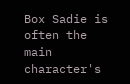Box Sadie is often the main character's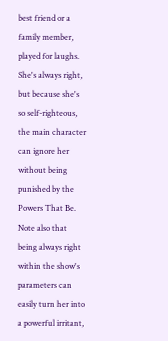best friend or a family member, played for laughs. She's always right, but because she's so self-righteous, the main character can ignore her without being punished by the Powers That Be. Note also that being always right within the show's parameters can easily turn her into a powerful irritant,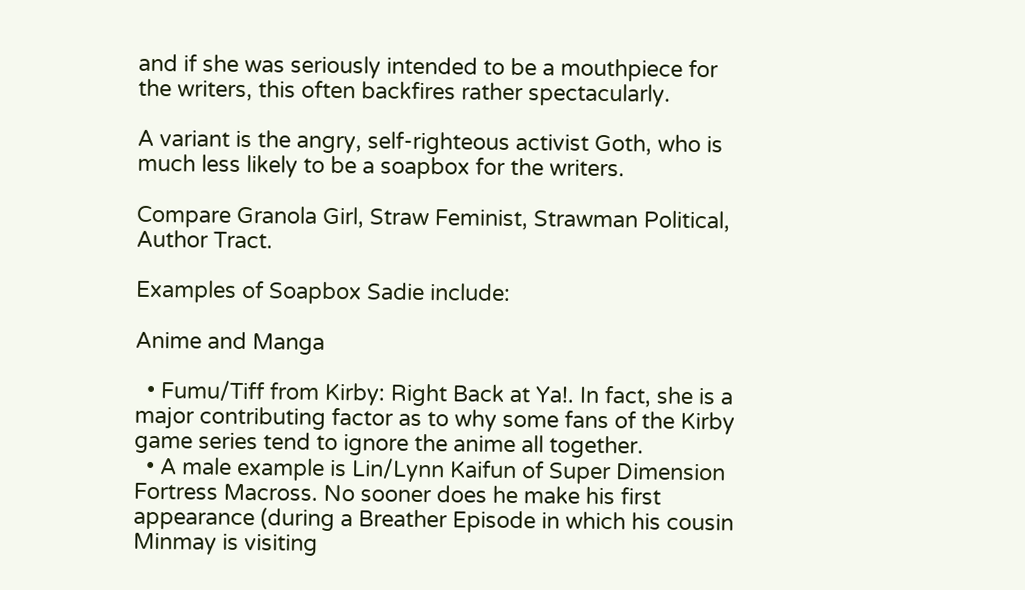and if she was seriously intended to be a mouthpiece for the writers, this often backfires rather spectacularly.

A variant is the angry, self-righteous activist Goth, who is much less likely to be a soapbox for the writers.

Compare Granola Girl, Straw Feminist, Strawman Political, Author Tract.

Examples of Soapbox Sadie include:

Anime and Manga

  • Fumu/Tiff from Kirby: Right Back at Ya!. In fact, she is a major contributing factor as to why some fans of the Kirby game series tend to ignore the anime all together.
  • A male example is Lin/Lynn Kaifun of Super Dimension Fortress Macross. No sooner does he make his first appearance (during a Breather Episode in which his cousin Minmay is visiting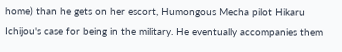home) than he gets on her escort, Humongous Mecha pilot Hikaru Ichijou's case for being in the military. He eventually accompanies them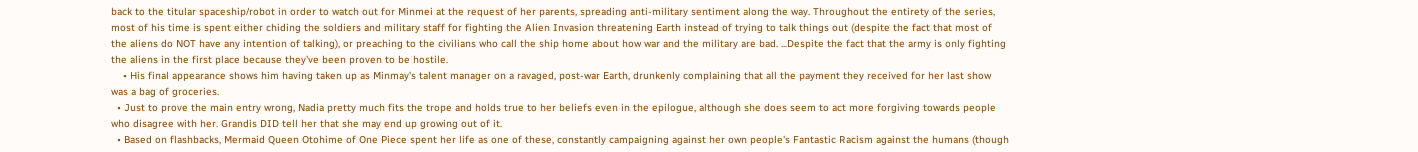back to the titular spaceship/robot in order to watch out for Minmei at the request of her parents, spreading anti-military sentiment along the way. Throughout the entirety of the series, most of his time is spent either chiding the soldiers and military staff for fighting the Alien Invasion threatening Earth instead of trying to talk things out (despite the fact that most of the aliens do NOT have any intention of talking), or preaching to the civilians who call the ship home about how war and the military are bad. ...Despite the fact that the army is only fighting the aliens in the first place because they've been proven to be hostile.
    • His final appearance shows him having taken up as Minmay's talent manager on a ravaged, post-war Earth, drunkenly complaining that all the payment they received for her last show was a bag of groceries.
  • Just to prove the main entry wrong, Nadia pretty much fits the trope and holds true to her beliefs even in the epilogue, although she does seem to act more forgiving towards people who disagree with her. Grandis DID tell her that she may end up growing out of it.
  • Based on flashbacks, Mermaid Queen Otohime of One Piece spent her life as one of these, constantly campaigning against her own people's Fantastic Racism against the humans (though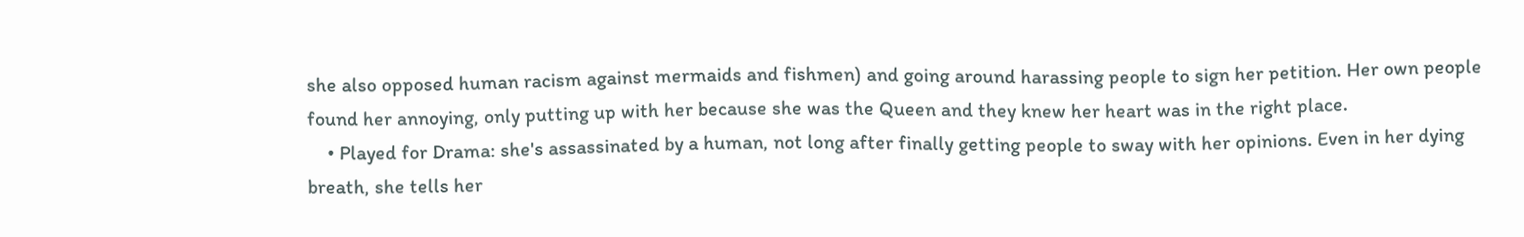she also opposed human racism against mermaids and fishmen) and going around harassing people to sign her petition. Her own people found her annoying, only putting up with her because she was the Queen and they knew her heart was in the right place.
    • Played for Drama: she's assassinated by a human, not long after finally getting people to sway with her opinions. Even in her dying breath, she tells her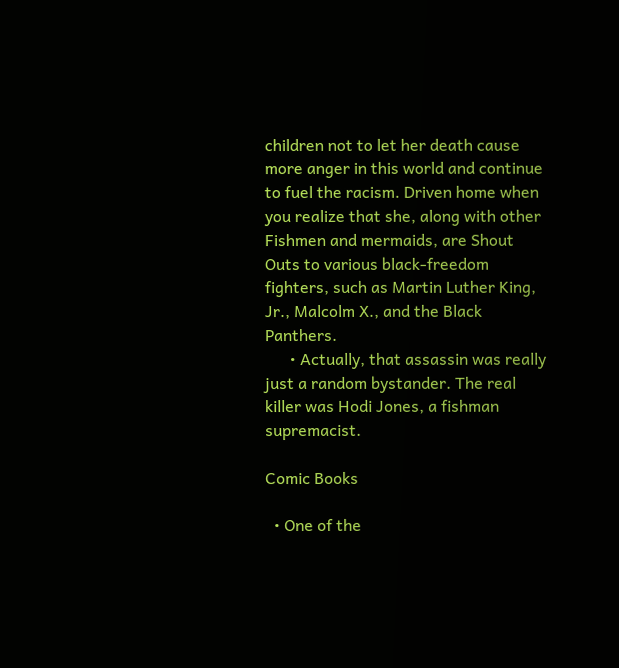children not to let her death cause more anger in this world and continue to fuel the racism. Driven home when you realize that she, along with other Fishmen and mermaids, are Shout Outs to various black-freedom fighters, such as Martin Luther King, Jr., Malcolm X., and the Black Panthers.
      • Actually, that assassin was really just a random bystander. The real killer was Hodi Jones, a fishman supremacist.

Comic Books

  • One of the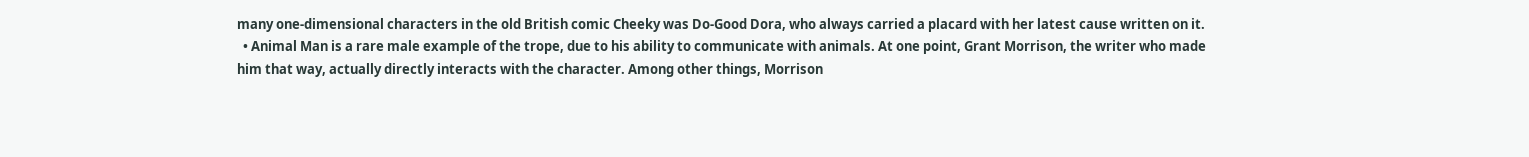many one-dimensional characters in the old British comic Cheeky was Do-Good Dora, who always carried a placard with her latest cause written on it.
  • Animal Man is a rare male example of the trope, due to his ability to communicate with animals. At one point, Grant Morrison, the writer who made him that way, actually directly interacts with the character. Among other things, Morrison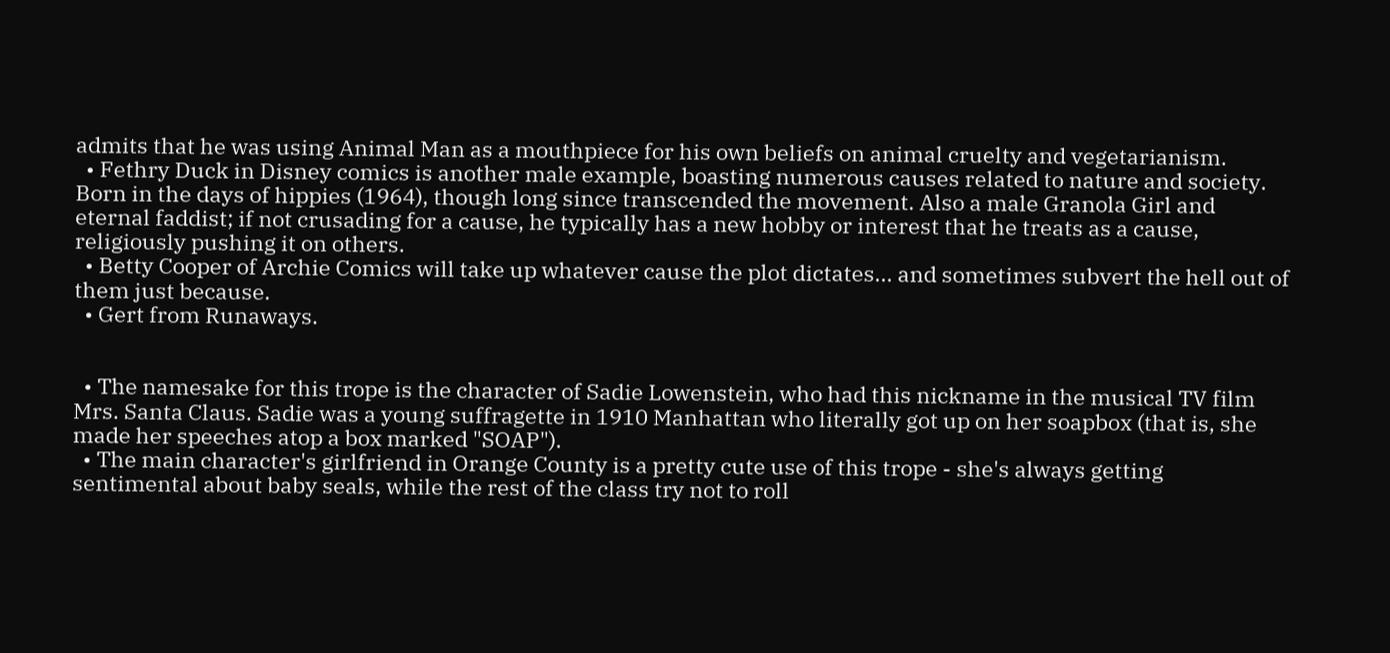admits that he was using Animal Man as a mouthpiece for his own beliefs on animal cruelty and vegetarianism.
  • Fethry Duck in Disney comics is another male example, boasting numerous causes related to nature and society. Born in the days of hippies (1964), though long since transcended the movement. Also a male Granola Girl and eternal faddist; if not crusading for a cause, he typically has a new hobby or interest that he treats as a cause, religiously pushing it on others.
  • Betty Cooper of Archie Comics will take up whatever cause the plot dictates... and sometimes subvert the hell out of them just because.
  • Gert from Runaways.


  • The namesake for this trope is the character of Sadie Lowenstein, who had this nickname in the musical TV film Mrs. Santa Claus. Sadie was a young suffragette in 1910 Manhattan who literally got up on her soapbox (that is, she made her speeches atop a box marked "SOAP").
  • The main character's girlfriend in Orange County is a pretty cute use of this trope - she's always getting sentimental about baby seals, while the rest of the class try not to roll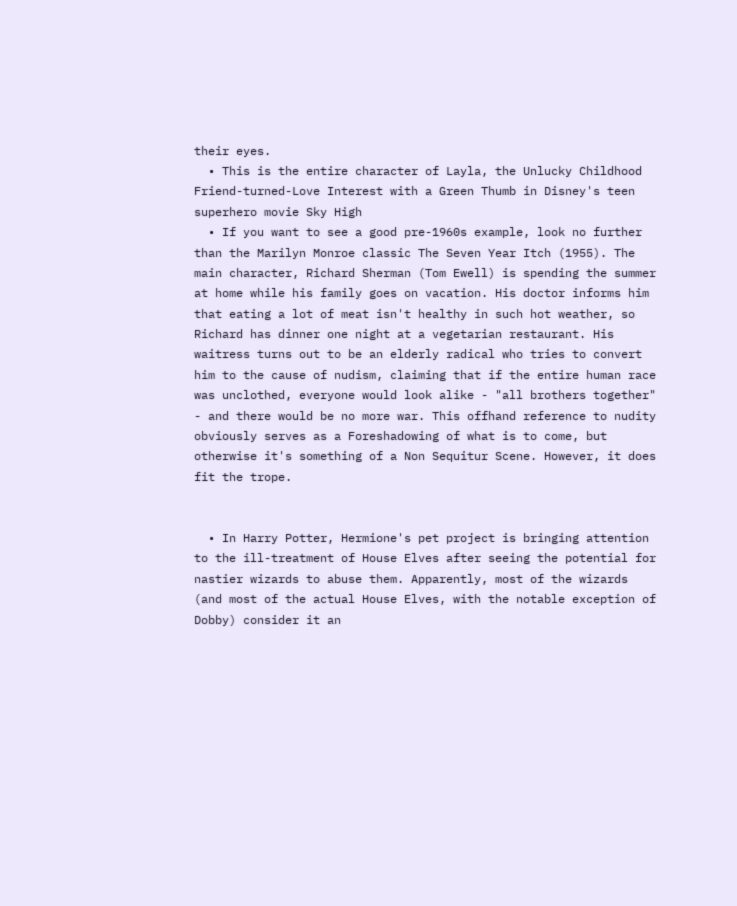their eyes.
  • This is the entire character of Layla, the Unlucky Childhood Friend-turned-Love Interest with a Green Thumb in Disney's teen superhero movie Sky High
  • If you want to see a good pre-1960s example, look no further than the Marilyn Monroe classic The Seven Year Itch (1955). The main character, Richard Sherman (Tom Ewell) is spending the summer at home while his family goes on vacation. His doctor informs him that eating a lot of meat isn't healthy in such hot weather, so Richard has dinner one night at a vegetarian restaurant. His waitress turns out to be an elderly radical who tries to convert him to the cause of nudism, claiming that if the entire human race was unclothed, everyone would look alike - "all brothers together" - and there would be no more war. This offhand reference to nudity obviously serves as a Foreshadowing of what is to come, but otherwise it's something of a Non Sequitur Scene. However, it does fit the trope.


  • In Harry Potter, Hermione's pet project is bringing attention to the ill-treatment of House Elves after seeing the potential for nastier wizards to abuse them. Apparently, most of the wizards (and most of the actual House Elves, with the notable exception of Dobby) consider it an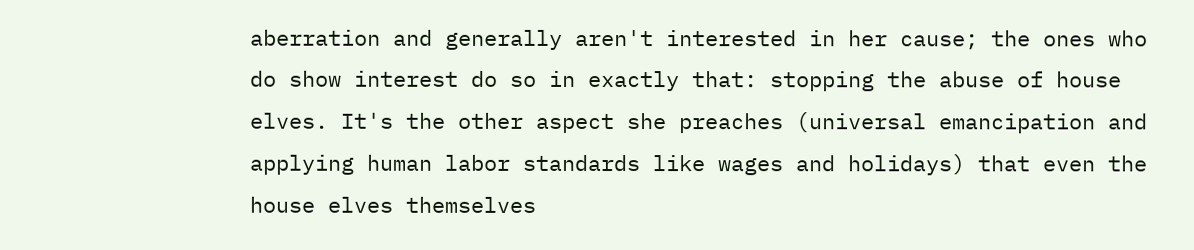aberration and generally aren't interested in her cause; the ones who do show interest do so in exactly that: stopping the abuse of house elves. It's the other aspect she preaches (universal emancipation and applying human labor standards like wages and holidays) that even the house elves themselves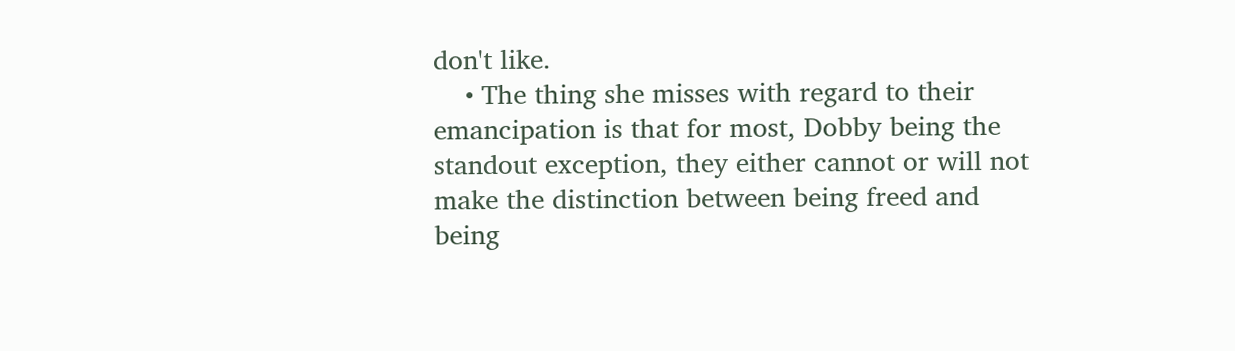don't like.
    • The thing she misses with regard to their emancipation is that for most, Dobby being the standout exception, they either cannot or will not make the distinction between being freed and being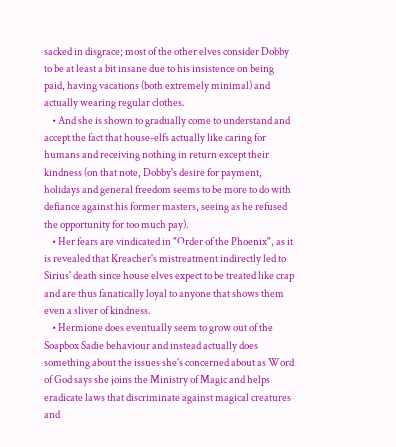sacked in disgrace; most of the other elves consider Dobby to be at least a bit insane due to his insistence on being paid, having vacations (both extremely minimal) and actually wearing regular clothes.
    • And she is shown to gradually come to understand and accept the fact that house-elfs actually like caring for humans and receiving nothing in return except their kindness (on that note, Dobby's desire for payment, holidays and general freedom seems to be more to do with defiance against his former masters, seeing as he refused the opportunity for too much pay).
    • Her fears are vindicated in "Order of the Phoenix", as it is revealed that Kreacher's mistreatment indirectly led to Sirius' death since house elves expect to be treated like crap and are thus fanatically loyal to anyone that shows them even a sliver of kindness.
    • Hermione does eventually seem to grow out of the Soapbox Sadie behaviour and instead actually does something about the issues she's concerned about as Word of God says she joins the Ministry of Magic and helps eradicate laws that discriminate against magical creatures and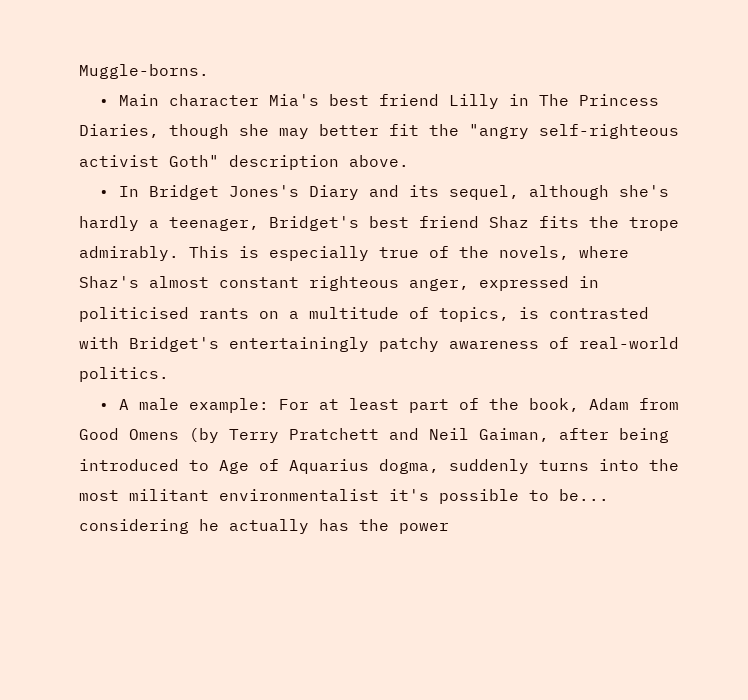Muggle-borns.
  • Main character Mia's best friend Lilly in The Princess Diaries, though she may better fit the "angry self-righteous activist Goth" description above.
  • In Bridget Jones's Diary and its sequel, although she's hardly a teenager, Bridget's best friend Shaz fits the trope admirably. This is especially true of the novels, where Shaz's almost constant righteous anger, expressed in politicised rants on a multitude of topics, is contrasted with Bridget's entertainingly patchy awareness of real-world politics.
  • A male example: For at least part of the book, Adam from Good Omens (by Terry Pratchett and Neil Gaiman, after being introduced to Age of Aquarius dogma, suddenly turns into the most militant environmentalist it's possible to be... considering he actually has the power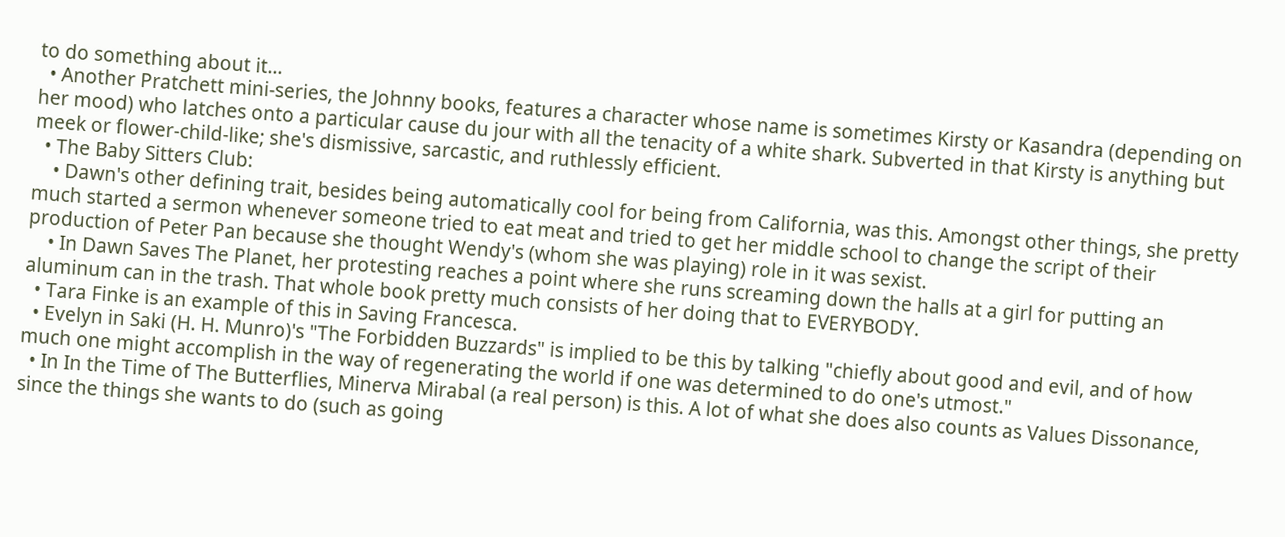to do something about it...
  • Another Pratchett mini-series, the Johnny books, features a character whose name is sometimes Kirsty or Kasandra (depending on her mood) who latches onto a particular cause du jour with all the tenacity of a white shark. Subverted in that Kirsty is anything but meek or flower-child-like; she's dismissive, sarcastic, and ruthlessly efficient.
  • The Baby Sitters Club:
    • Dawn's other defining trait, besides being automatically cool for being from California, was this. Amongst other things, she pretty much started a sermon whenever someone tried to eat meat and tried to get her middle school to change the script of their production of Peter Pan because she thought Wendy's (whom she was playing) role in it was sexist.
    • In Dawn Saves The Planet, her protesting reaches a point where she runs screaming down the halls at a girl for putting an aluminum can in the trash. That whole book pretty much consists of her doing that to EVERYBODY.
  • Tara Finke is an example of this in Saving Francesca.
  • Evelyn in Saki (H. H. Munro)'s "The Forbidden Buzzards" is implied to be this by talking "chiefly about good and evil, and of how much one might accomplish in the way of regenerating the world if one was determined to do one's utmost."
  • In In the Time of The Butterflies, Minerva Mirabal (a real person) is this. A lot of what she does also counts as Values Dissonance, since the things she wants to do (such as going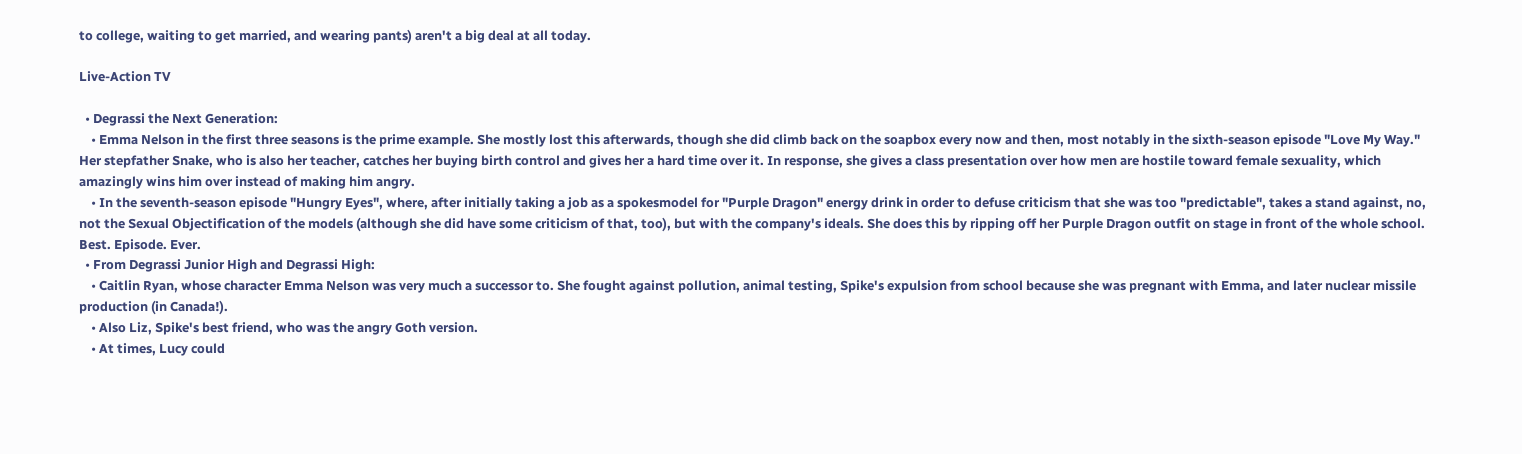to college, waiting to get married, and wearing pants) aren't a big deal at all today.

Live-Action TV

  • Degrassi the Next Generation:
    • Emma Nelson in the first three seasons is the prime example. She mostly lost this afterwards, though she did climb back on the soapbox every now and then, most notably in the sixth-season episode "Love My Way." Her stepfather Snake, who is also her teacher, catches her buying birth control and gives her a hard time over it. In response, she gives a class presentation over how men are hostile toward female sexuality, which amazingly wins him over instead of making him angry.
    • In the seventh-season episode "Hungry Eyes", where, after initially taking a job as a spokesmodel for "Purple Dragon" energy drink in order to defuse criticism that she was too "predictable", takes a stand against, no, not the Sexual Objectification of the models (although she did have some criticism of that, too), but with the company's ideals. She does this by ripping off her Purple Dragon outfit on stage in front of the whole school. Best. Episode. Ever.
  • From Degrassi Junior High and Degrassi High:
    • Caitlin Ryan, whose character Emma Nelson was very much a successor to. She fought against pollution, animal testing, Spike's expulsion from school because she was pregnant with Emma, and later nuclear missile production (in Canada!).
    • Also Liz, Spike's best friend, who was the angry Goth version.
    • At times, Lucy could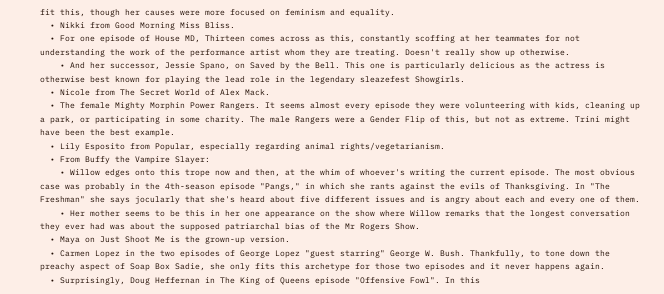fit this, though her causes were more focused on feminism and equality.
  • Nikki from Good Morning Miss Bliss.
  • For one episode of House MD, Thirteen comes across as this, constantly scoffing at her teammates for not understanding the work of the performance artist whom they are treating. Doesn't really show up otherwise.
    • And her successor, Jessie Spano, on Saved by the Bell. This one is particularly delicious as the actress is otherwise best known for playing the lead role in the legendary sleazefest Showgirls.
  • Nicole from The Secret World of Alex Mack.
  • The female Mighty Morphin Power Rangers. It seems almost every episode they were volunteering with kids, cleaning up a park, or participating in some charity. The male Rangers were a Gender Flip of this, but not as extreme. Trini might have been the best example.
  • Lily Esposito from Popular, especially regarding animal rights/vegetarianism.
  • From Buffy the Vampire Slayer:
    • Willow edges onto this trope now and then, at the whim of whoever's writing the current episode. The most obvious case was probably in the 4th-season episode "Pangs," in which she rants against the evils of Thanksgiving. In "The Freshman" she says jocularly that she's heard about five different issues and is angry about each and every one of them.
    • Her mother seems to be this in her one appearance on the show where Willow remarks that the longest conversation they ever had was about the supposed patriarchal bias of the Mr Rogers Show.
  • Maya on Just Shoot Me is the grown-up version.
  • Carmen Lopez in the two episodes of George Lopez "guest starring" George W. Bush. Thankfully, to tone down the preachy aspect of Soap Box Sadie, she only fits this archetype for those two episodes and it never happens again.
  • Surprisingly, Doug Heffernan in The King of Queens episode "Offensive Fowl". In this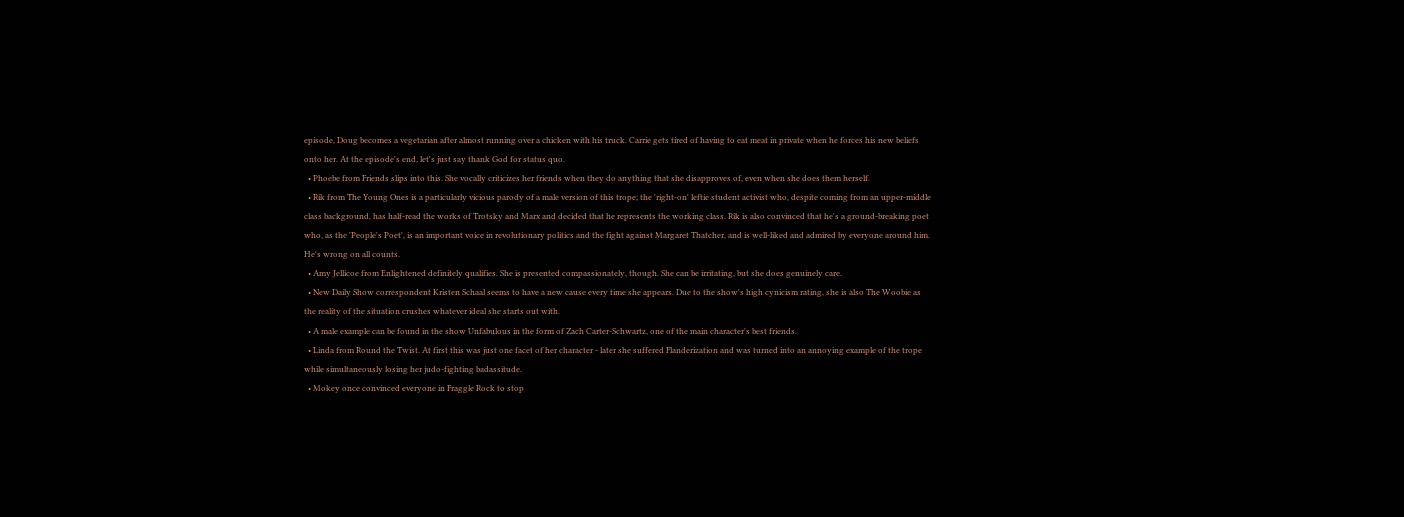episode, Doug becomes a vegetarian after almost running over a chicken with his truck. Carrie gets tired of having to eat meat in private when he forces his new beliefs onto her. At the episode's end, let's just say thank God for status quo.
  • Phoebe from Friends slips into this. She vocally criticizes her friends when they do anything that she disapproves of, even when she does them herself.
  • Rik from The Young Ones is a particularly vicious parody of a male version of this trope; the 'right-on' leftie student activist who, despite coming from an upper-middle class background, has half-read the works of Trotsky and Marx and decided that he represents the working class. Rik is also convinced that he's a ground-breaking poet who, as the 'People's Poet', is an important voice in revolutionary politics and the fight against Margaret Thatcher, and is well-liked and admired by everyone around him. He's wrong on all counts.
  • Amy Jellicoe from Enlightened definitely qualifies. She is presented compassionately, though. She can be irritating, but she does genuinely care.
  • New Daily Show correspondent Kristen Schaal seems to have a new cause every time she appears. Due to the show's high cynicism rating, she is also The Woobie as the reality of the situation crushes whatever ideal she starts out with.
  • A male example can be found in the show Unfabulous in the form of Zach Carter-Schwartz, one of the main character's best friends.
  • Linda from Round the Twist. At first this was just one facet of her character - later she suffered Flanderization and was turned into an annoying example of the trope while simultaneously losing her judo-fighting badassitude.
  • Mokey once convinced everyone in Fraggle Rock to stop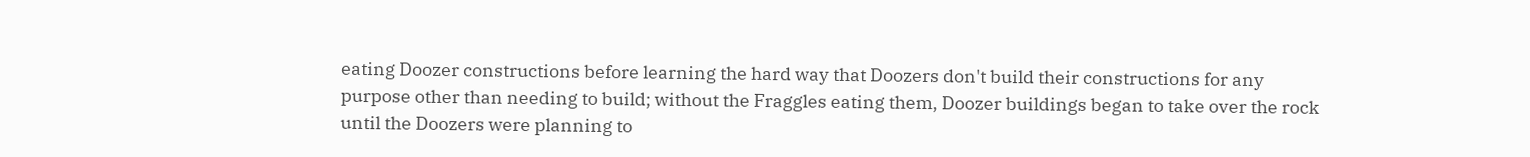eating Doozer constructions before learning the hard way that Doozers don't build their constructions for any purpose other than needing to build; without the Fraggles eating them, Doozer buildings began to take over the rock until the Doozers were planning to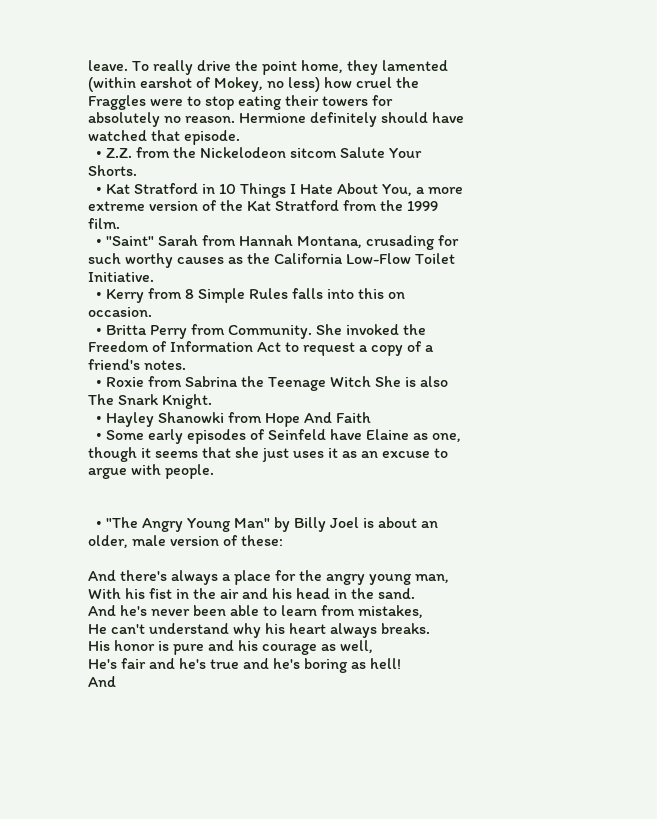leave. To really drive the point home, they lamented (within earshot of Mokey, no less) how cruel the Fraggles were to stop eating their towers for absolutely no reason. Hermione definitely should have watched that episode.
  • Z.Z. from the Nickelodeon sitcom Salute Your Shorts.
  • Kat Stratford in 10 Things I Hate About You, a more extreme version of the Kat Stratford from the 1999 film.
  • "Saint" Sarah from Hannah Montana, crusading for such worthy causes as the California Low-Flow Toilet Initiative.
  • Kerry from 8 Simple Rules falls into this on occasion.
  • Britta Perry from Community. She invoked the Freedom of Information Act to request a copy of a friend's notes.
  • Roxie from Sabrina the Teenage Witch She is also The Snark Knight.
  • Hayley Shanowki from Hope And Faith
  • Some early episodes of Seinfeld have Elaine as one, though it seems that she just uses it as an excuse to argue with people.


  • "The Angry Young Man" by Billy Joel is about an older, male version of these:

And there's always a place for the angry young man,
With his fist in the air and his head in the sand.
And he's never been able to learn from mistakes,
He can't understand why his heart always breaks.
His honor is pure and his courage as well,
He's fair and he's true and he's boring as hell!
And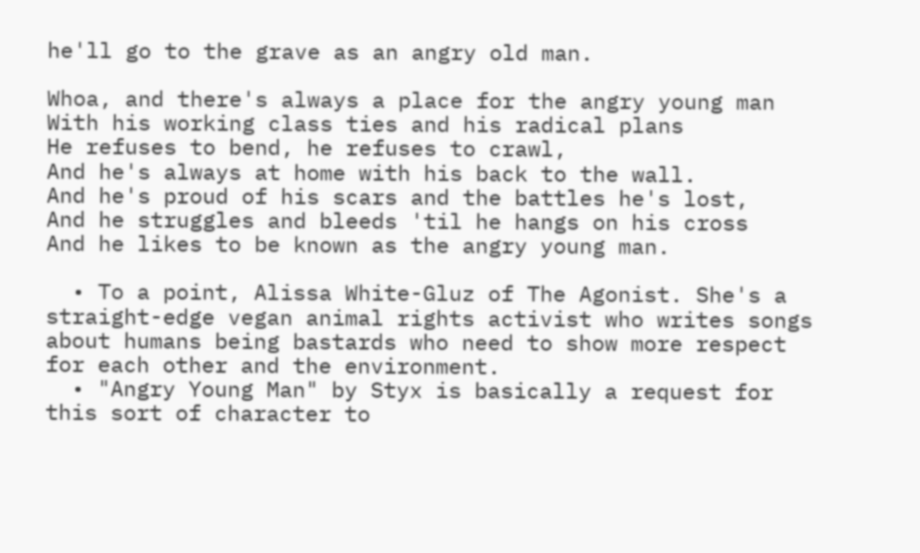he'll go to the grave as an angry old man.

Whoa, and there's always a place for the angry young man
With his working class ties and his radical plans
He refuses to bend, he refuses to crawl,
And he's always at home with his back to the wall.
And he's proud of his scars and the battles he's lost,
And he struggles and bleeds 'til he hangs on his cross
And he likes to be known as the angry young man.

  • To a point, Alissa White-Gluz of The Agonist. She's a straight-edge vegan animal rights activist who writes songs about humans being bastards who need to show more respect for each other and the environment.
  • "Angry Young Man" by Styx is basically a request for this sort of character to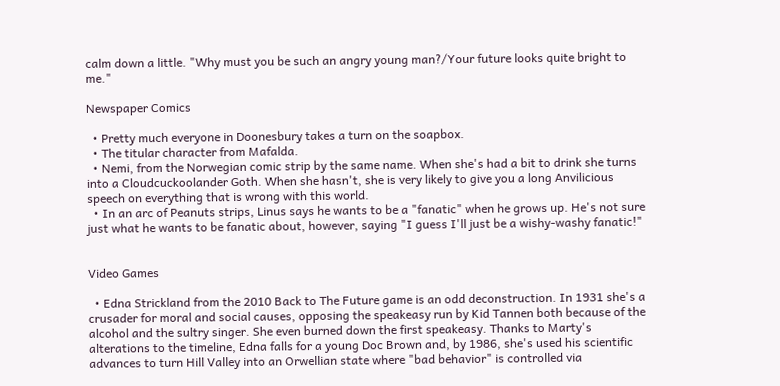calm down a little. "Why must you be such an angry young man?/Your future looks quite bright to me."

Newspaper Comics

  • Pretty much everyone in Doonesbury takes a turn on the soapbox.
  • The titular character from Mafalda.
  • Nemi, from the Norwegian comic strip by the same name. When she's had a bit to drink she turns into a Cloudcuckoolander Goth. When she hasn't, she is very likely to give you a long Anvilicious speech on everything that is wrong with this world.
  • In an arc of Peanuts strips, Linus says he wants to be a "fanatic" when he grows up. He's not sure just what he wants to be fanatic about, however, saying "I guess I'll just be a wishy-washy fanatic!"


Video Games

  • Edna Strickland from the 2010 Back to The Future game is an odd deconstruction. In 1931 she's a crusader for moral and social causes, opposing the speakeasy run by Kid Tannen both because of the alcohol and the sultry singer. She even burned down the first speakeasy. Thanks to Marty's alterations to the timeline, Edna falls for a young Doc Brown and, by 1986, she's used his scientific advances to turn Hill Valley into an Orwellian state where "bad behavior" is controlled via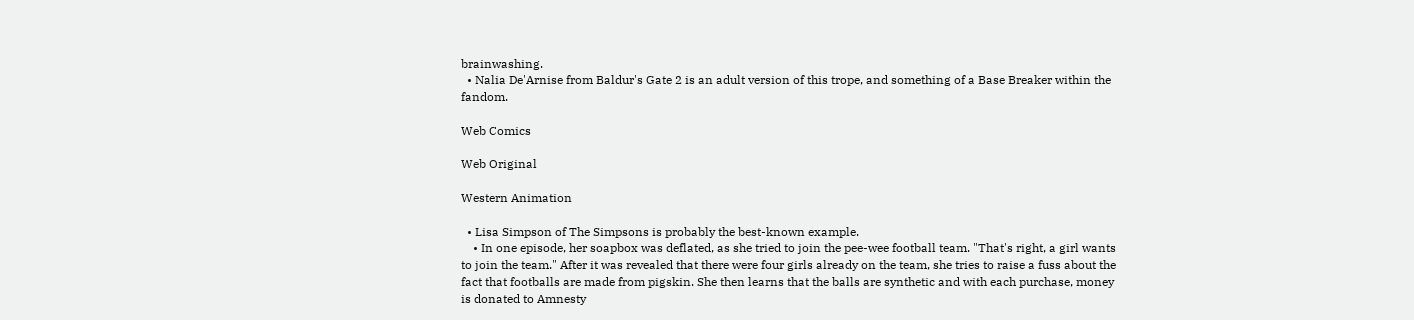brainwashing.
  • Nalia De'Arnise from Baldur's Gate 2 is an adult version of this trope, and something of a Base Breaker within the fandom.

Web Comics

Web Original

Western Animation

  • Lisa Simpson of The Simpsons is probably the best-known example.
    • In one episode, her soapbox was deflated, as she tried to join the pee-wee football team. "That's right, a girl wants to join the team." After it was revealed that there were four girls already on the team, she tries to raise a fuss about the fact that footballs are made from pigskin. She then learns that the balls are synthetic and with each purchase, money is donated to Amnesty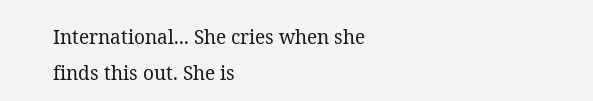International... She cries when she finds this out. She is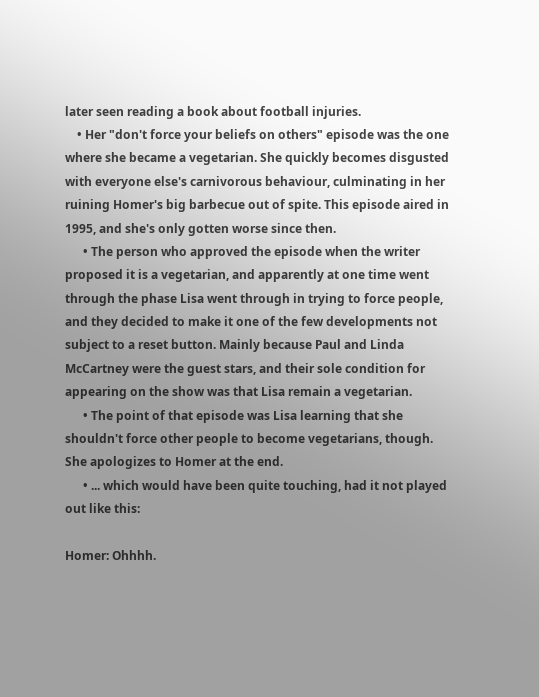later seen reading a book about football injuries.
    • Her "don't force your beliefs on others" episode was the one where she became a vegetarian. She quickly becomes disgusted with everyone else's carnivorous behaviour, culminating in her ruining Homer's big barbecue out of spite. This episode aired in 1995, and she's only gotten worse since then.
      • The person who approved the episode when the writer proposed it is a vegetarian, and apparently at one time went through the phase Lisa went through in trying to force people, and they decided to make it one of the few developments not subject to a reset button. Mainly because Paul and Linda McCartney were the guest stars, and their sole condition for appearing on the show was that Lisa remain a vegetarian.
      • The point of that episode was Lisa learning that she shouldn't force other people to become vegetarians, though. She apologizes to Homer at the end.
      • ... which would have been quite touching, had it not played out like this:

Homer: Ohhhh.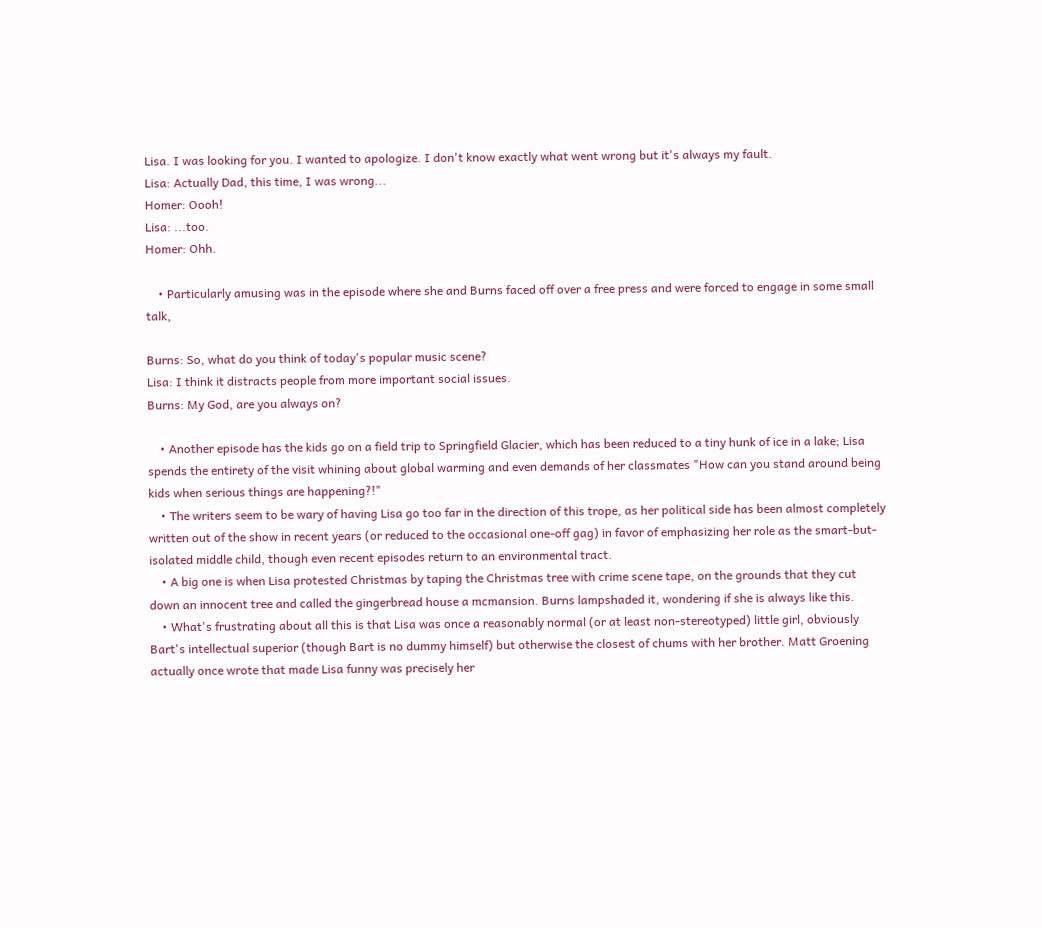Lisa. I was looking for you. I wanted to apologize. I don't know exactly what went wrong but it's always my fault.
Lisa: Actually Dad, this time, I was wrong...
Homer: Oooh!
Lisa: ...too.
Homer: Ohh.

    • Particularly amusing was in the episode where she and Burns faced off over a free press and were forced to engage in some small talk,

Burns: So, what do you think of today's popular music scene?
Lisa: I think it distracts people from more important social issues.
Burns: My God, are you always on?

    • Another episode has the kids go on a field trip to Springfield Glacier, which has been reduced to a tiny hunk of ice in a lake; Lisa spends the entirety of the visit whining about global warming and even demands of her classmates "How can you stand around being kids when serious things are happening?!"
    • The writers seem to be wary of having Lisa go too far in the direction of this trope, as her political side has been almost completely written out of the show in recent years (or reduced to the occasional one-off gag) in favor of emphasizing her role as the smart-but-isolated middle child, though even recent episodes return to an environmental tract.
    • A big one is when Lisa protested Christmas by taping the Christmas tree with crime scene tape, on the grounds that they cut down an innocent tree and called the gingerbread house a mcmansion. Burns lampshaded it, wondering if she is always like this.
    • What's frustrating about all this is that Lisa was once a reasonably normal (or at least non-stereotyped) little girl, obviously Bart's intellectual superior (though Bart is no dummy himself) but otherwise the closest of chums with her brother. Matt Groening actually once wrote that made Lisa funny was precisely her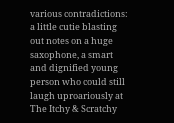various contradictions: a little cutie blasting out notes on a huge saxophone, a smart and dignified young person who could still laugh uproariously at The Itchy & Scratchy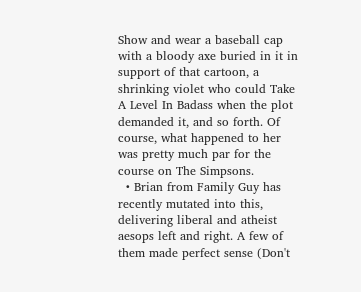Show and wear a baseball cap with a bloody axe buried in it in support of that cartoon, a shrinking violet who could Take A Level In Badass when the plot demanded it, and so forth. Of course, what happened to her was pretty much par for the course on The Simpsons.
  • Brian from Family Guy has recently mutated into this, delivering liberal and atheist aesops left and right. A few of them made perfect sense (Don't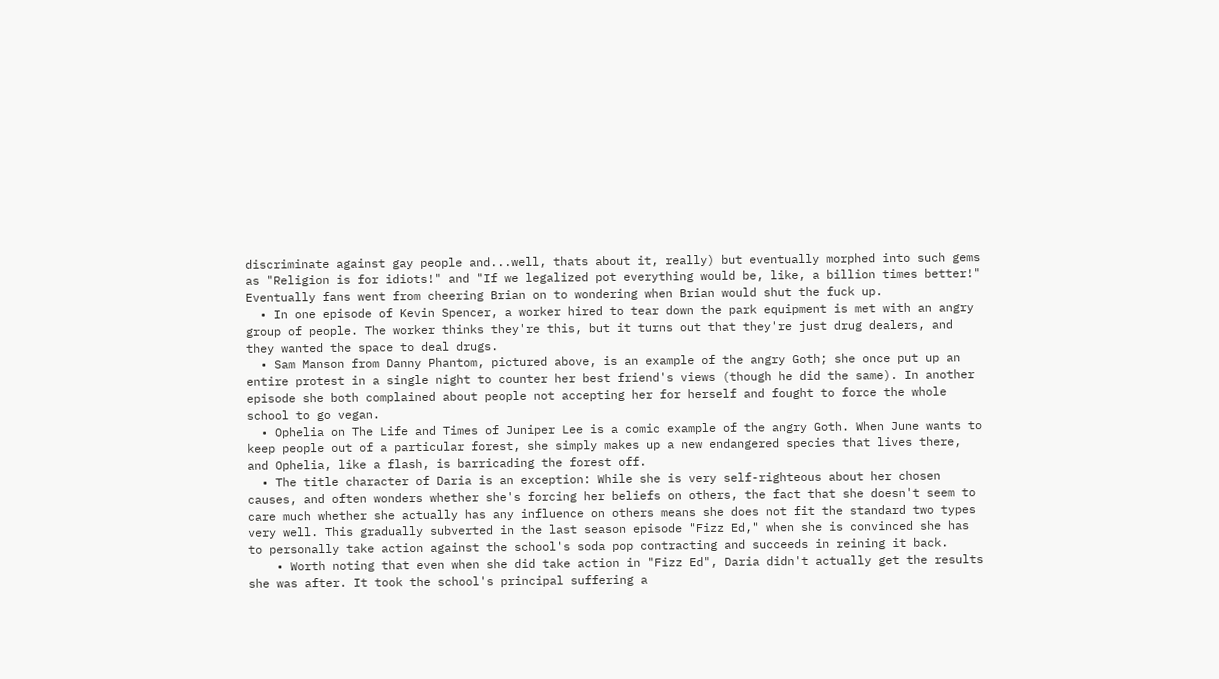discriminate against gay people and...well, thats about it, really) but eventually morphed into such gems as "Religion is for idiots!" and "If we legalized pot everything would be, like, a billion times better!" Eventually fans went from cheering Brian on to wondering when Brian would shut the fuck up.
  • In one episode of Kevin Spencer, a worker hired to tear down the park equipment is met with an angry group of people. The worker thinks they're this, but it turns out that they're just drug dealers, and they wanted the space to deal drugs.
  • Sam Manson from Danny Phantom, pictured above, is an example of the angry Goth; she once put up an entire protest in a single night to counter her best friend's views (though he did the same). In another episode she both complained about people not accepting her for herself and fought to force the whole school to go vegan.
  • Ophelia on The Life and Times of Juniper Lee is a comic example of the angry Goth. When June wants to keep people out of a particular forest, she simply makes up a new endangered species that lives there, and Ophelia, like a flash, is barricading the forest off.
  • The title character of Daria is an exception: While she is very self-righteous about her chosen causes, and often wonders whether she's forcing her beliefs on others, the fact that she doesn't seem to care much whether she actually has any influence on others means she does not fit the standard two types very well. This gradually subverted in the last season episode "Fizz Ed," when she is convinced she has to personally take action against the school's soda pop contracting and succeeds in reining it back.
    • Worth noting that even when she did take action in "Fizz Ed", Daria didn't actually get the results she was after. It took the school's principal suffering a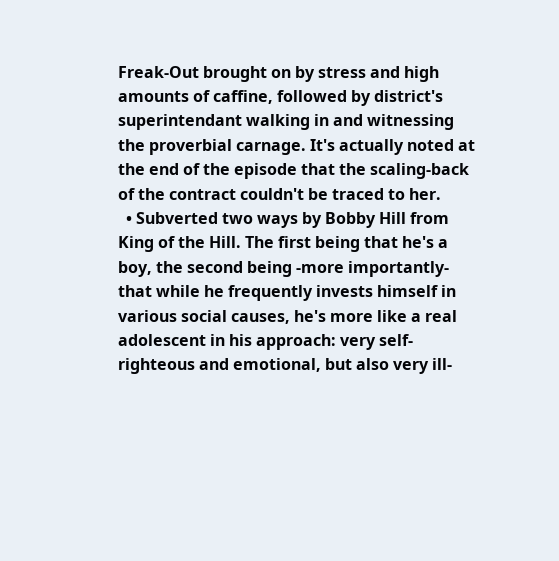Freak-Out brought on by stress and high amounts of caffine, followed by district's superintendant walking in and witnessing the proverbial carnage. It's actually noted at the end of the episode that the scaling-back of the contract couldn't be traced to her.
  • Subverted two ways by Bobby Hill from King of the Hill. The first being that he's a boy, the second being -more importantly- that while he frequently invests himself in various social causes, he's more like a real adolescent in his approach: very self-righteous and emotional, but also very ill-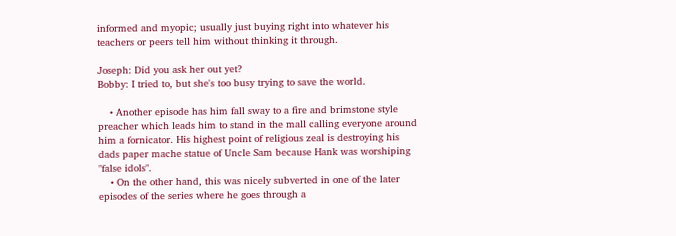informed and myopic; usually just buying right into whatever his teachers or peers tell him without thinking it through.

Joseph: Did you ask her out yet?
Bobby: I tried to, but she's too busy trying to save the world.

    • Another episode has him fall sway to a fire and brimstone style preacher which leads him to stand in the mall calling everyone around him a fornicator. His highest point of religious zeal is destroying his dads paper mache statue of Uncle Sam because Hank was worshiping "false idols".
    • On the other hand, this was nicely subverted in one of the later episodes of the series where he goes through a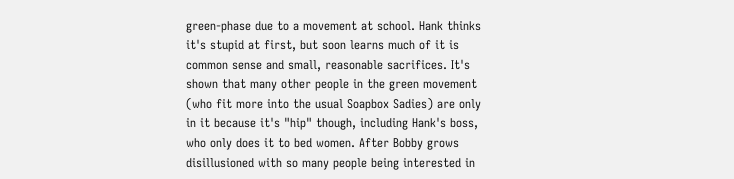green-phase due to a movement at school. Hank thinks it's stupid at first, but soon learns much of it is common sense and small, reasonable sacrifices. It's shown that many other people in the green movement (who fit more into the usual Soapbox Sadies) are only in it because it's "hip" though, including Hank's boss, who only does it to bed women. After Bobby grows disillusioned with so many people being interested in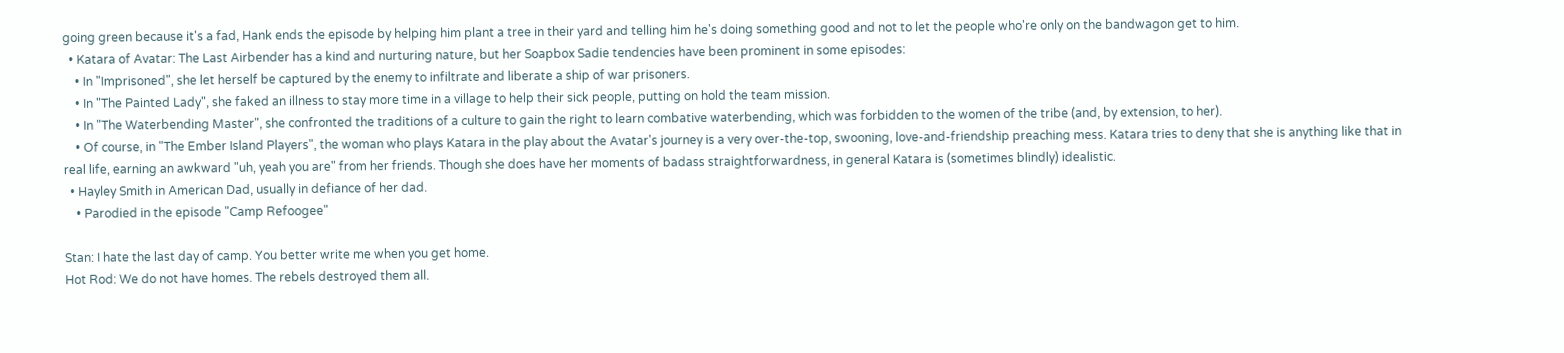going green because it's a fad, Hank ends the episode by helping him plant a tree in their yard and telling him he's doing something good and not to let the people who're only on the bandwagon get to him.
  • Katara of Avatar: The Last Airbender has a kind and nurturing nature, but her Soapbox Sadie tendencies have been prominent in some episodes:
    • In "Imprisoned", she let herself be captured by the enemy to infiltrate and liberate a ship of war prisoners.
    • In "The Painted Lady", she faked an illness to stay more time in a village to help their sick people, putting on hold the team mission.
    • In "The Waterbending Master", she confronted the traditions of a culture to gain the right to learn combative waterbending, which was forbidden to the women of the tribe (and, by extension, to her).
    • Of course, in "The Ember Island Players", the woman who plays Katara in the play about the Avatar's journey is a very over-the-top, swooning, love-and-friendship preaching mess. Katara tries to deny that she is anything like that in real life, earning an awkward "uh, yeah you are" from her friends. Though she does have her moments of badass straightforwardness, in general Katara is (sometimes blindly) idealistic.
  • Hayley Smith in American Dad, usually in defiance of her dad.
    • Parodied in the episode "Camp Refoogee"

Stan: I hate the last day of camp. You better write me when you get home.
Hot Rod: We do not have homes. The rebels destroyed them all.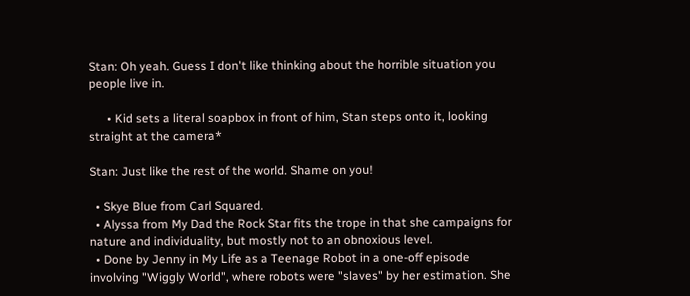Stan: Oh yeah. Guess I don't like thinking about the horrible situation you people live in.

      • Kid sets a literal soapbox in front of him, Stan steps onto it, looking straight at the camera*

Stan: Just like the rest of the world. Shame on you!

  • Skye Blue from Carl Squared.
  • Alyssa from My Dad the Rock Star fits the trope in that she campaigns for nature and individuality, but mostly not to an obnoxious level.
  • Done by Jenny in My Life as a Teenage Robot in a one-off episode involving "Wiggly World", where robots were "slaves" by her estimation. She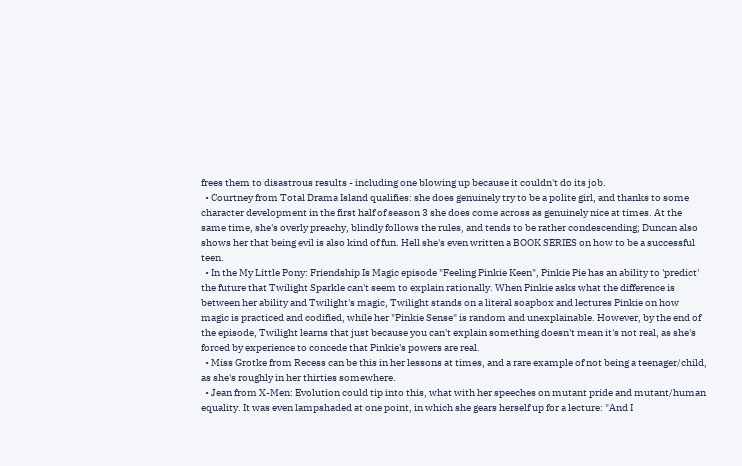frees them to disastrous results - including one blowing up because it couldn't do its job.
  • Courtney from Total Drama Island qualifies: she does genuinely try to be a polite girl, and thanks to some character development in the first half of season 3 she does come across as genuinely nice at times. At the same time, she's overly preachy, blindly follows the rules, and tends to be rather condescending; Duncan also shows her that being evil is also kind of fun. Hell she's even written a BOOK SERIES on how to be a successful teen.
  • In the My Little Pony: Friendship Is Magic episode "Feeling Pinkie Keen", Pinkie Pie has an ability to 'predict' the future that Twilight Sparkle can't seem to explain rationally. When Pinkie asks what the difference is between her ability and Twilight's magic, Twilight stands on a literal soapbox and lectures Pinkie on how magic is practiced and codified, while her "Pinkie Sense" is random and unexplainable. However, by the end of the episode, Twilight learns that just because you can't explain something doesn't mean it's not real, as she's forced by experience to concede that Pinkie's powers are real.
  • Miss Grotke from Recess can be this in her lessons at times, and a rare example of not being a teenager/child, as she's roughly in her thirties somewhere.
  • Jean from X-Men: Evolution could tip into this, what with her speeches on mutant pride and mutant/human equality. It was even lampshaded at one point, in which she gears herself up for a lecture: "And I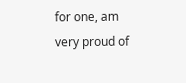for one, am very proud of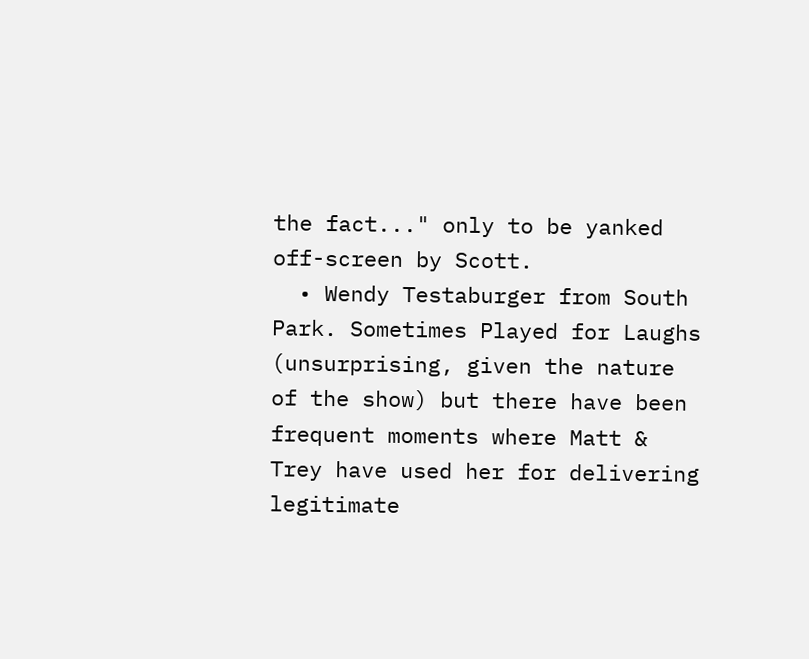the fact..." only to be yanked off-screen by Scott.
  • Wendy Testaburger from South Park. Sometimes Played for Laughs (unsurprising, given the nature of the show) but there have been frequent moments where Matt & Trey have used her for delivering legitimate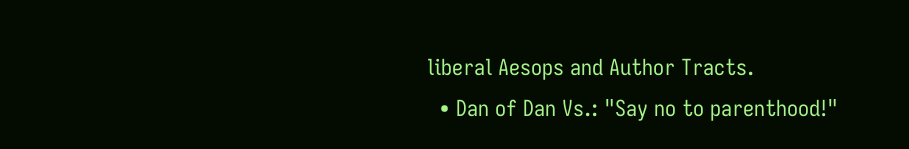liberal Aesops and Author Tracts.
  • Dan of Dan Vs.: "Say no to parenthood!"